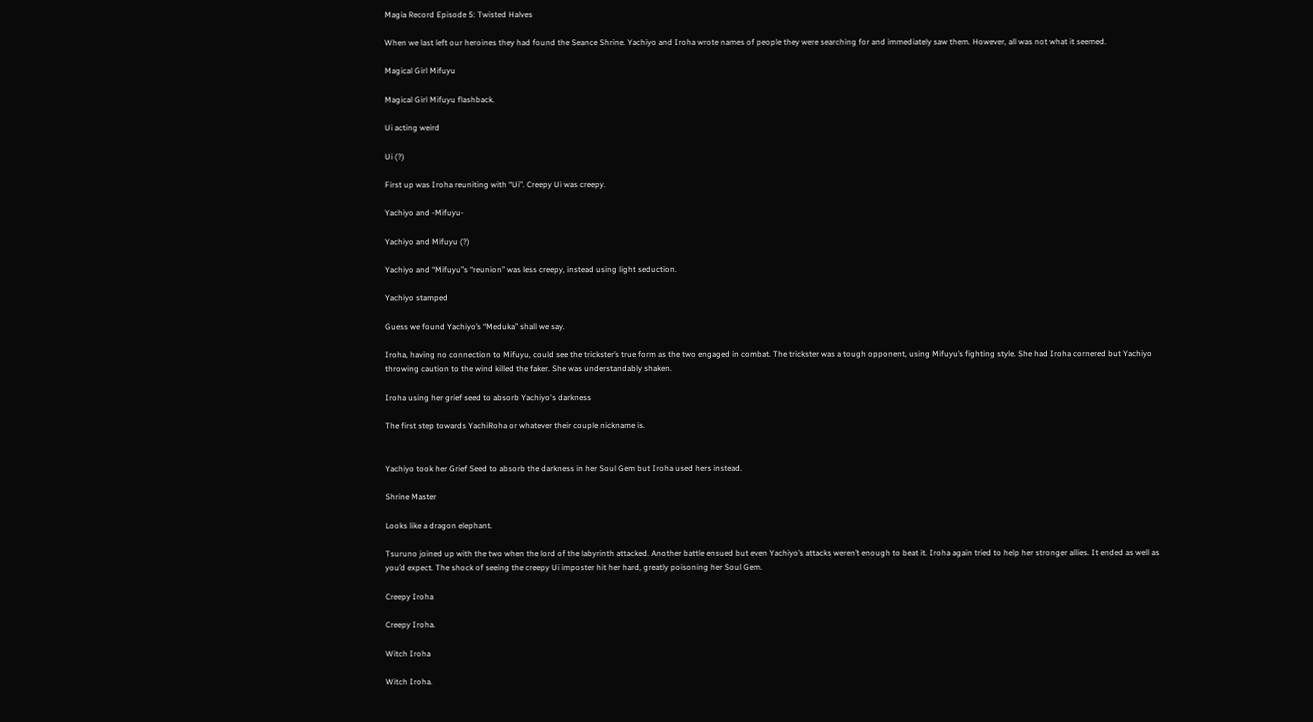Magia Record Episode 5: Twisted Halves

When we last left our heroines they had found the Seance Shrine. Yachiyo and Iroha wrote names of people they were searching for and immediately saw them. However, all was not what it seemed.

Magical Girl Mifuyu

Magical Girl Mifuyu flashback.

Ui acting weird

Ui (?)

First up was Iroha reuniting with “Ui”. Creepy Ui was creepy.

Yachiyo and -Mifuyu-

Yachiyo and Mifuyu (?)

Yachiyo and “Mifuyu”s “reunion” was less creepy, instead using light seduction.

Yachiyo stamped

Guess we found Yachiyo’s “Meduka” shall we say.

Iroha, having no connection to Mifuyu, could see the trickster’s true form as the two engaged in combat. The trickster was a tough opponent, using Mifuyu’s fighting style. She had Iroha cornered but Yachiyo throwing caution to the wind killed the faker. She was understandably shaken.

Iroha using her grief seed to absorb Yachiyo's darkness

The first step towards YachiRoha or whatever their couple nickname is.


Yachiyo took her Grief Seed to absorb the darkness in her Soul Gem but Iroha used hers instead.

Shrine Master

Looks like a dragon elephant.

Tsuruno joined up with the two when the lord of the labyrinth attacked. Another battle ensued but even Yachiyo’s attacks weren’t enough to beat it. Iroha again tried to help her stronger allies. It ended as well as you’d expect. The shock of seeing the creepy Ui imposter hit her hard, greatly poisoning her Soul Gem.

Creepy Iroha

Creepy Iroha.

Witch Iroha

Witch Iroha.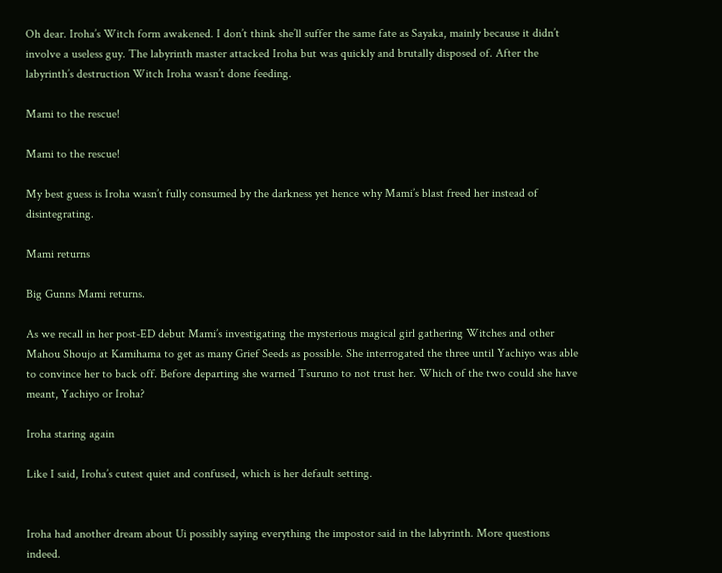Oh dear. Iroha’s Witch form awakened. I don’t think she’ll suffer the same fate as Sayaka, mainly because it didn’t involve a useless guy. The labyrinth master attacked Iroha but was quickly and brutally disposed of. After the labyrinth’s destruction Witch Iroha wasn’t done feeding.

Mami to the rescue!

Mami to the rescue!

My best guess is Iroha wasn’t fully consumed by the darkness yet hence why Mami’s blast freed her instead of disintegrating.

Mami returns

Big Gunns Mami returns.

As we recall in her post-ED debut Mami’s investigating the mysterious magical girl gathering Witches and other Mahou Shoujo at Kamihama to get as many Grief Seeds as possible. She interrogated the three until Yachiyo was able to convince her to back off. Before departing she warned Tsuruno to not trust her. Which of the two could she have meant, Yachiyo or Iroha?

Iroha staring again

Like I said, Iroha’s cutest quiet and confused, which is her default setting.


Iroha had another dream about Ui possibly saying everything the impostor said in the labyrinth. More questions indeed.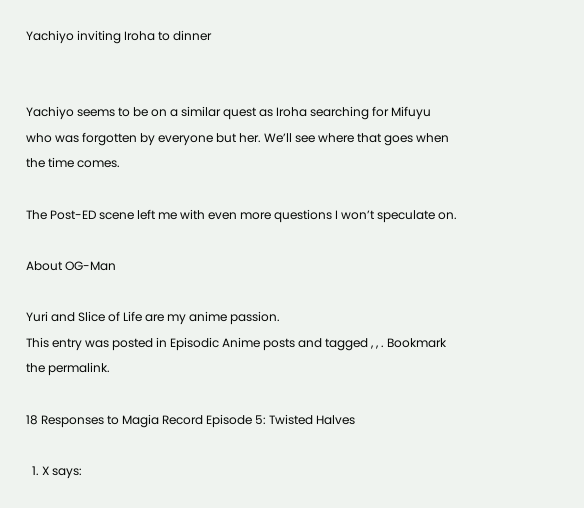Yachiyo inviting Iroha to dinner


Yachiyo seems to be on a similar quest as Iroha searching for Mifuyu who was forgotten by everyone but her. We’ll see where that goes when the time comes.

The Post-ED scene left me with even more questions I won’t speculate on.

About OG-Man

Yuri and Slice of Life are my anime passion.
This entry was posted in Episodic Anime posts and tagged , , . Bookmark the permalink.

18 Responses to Magia Record Episode 5: Twisted Halves

  1. X says: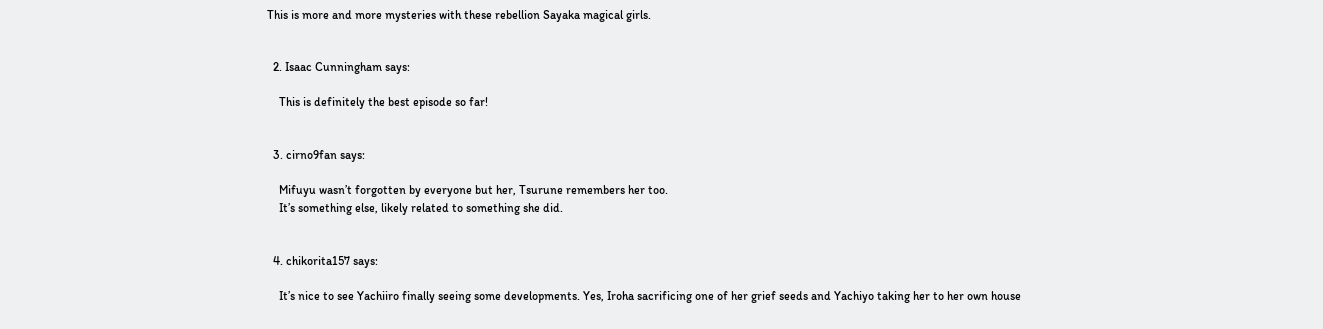This is more and more mysteries with these rebellion Sayaka magical girls.


  2. Isaac Cunningham says:

    This is definitely the best episode so far!


  3. cirno9fan says:

    Mifuyu wasn’t forgotten by everyone but her, Tsurune remembers her too.
    It’s something else, likely related to something she did.


  4. chikorita157 says:

    It’s nice to see Yachiiro finally seeing some developments. Yes, Iroha sacrificing one of her grief seeds and Yachiyo taking her to her own house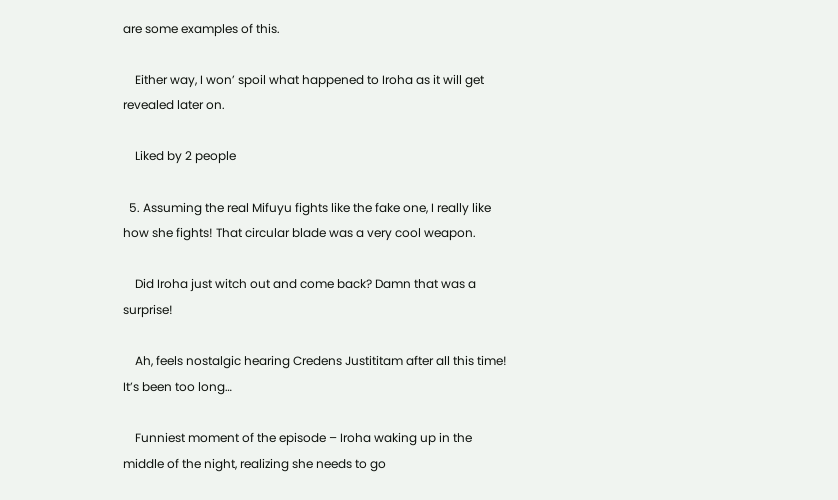are some examples of this.

    Either way, I won’ spoil what happened to Iroha as it will get revealed later on.

    Liked by 2 people

  5. Assuming the real Mifuyu fights like the fake one, I really like how she fights! That circular blade was a very cool weapon.

    Did Iroha just witch out and come back? Damn that was a surprise!

    Ah, feels nostalgic hearing Credens Justititam after all this time! It’s been too long…

    Funniest moment of the episode – Iroha waking up in the middle of the night, realizing she needs to go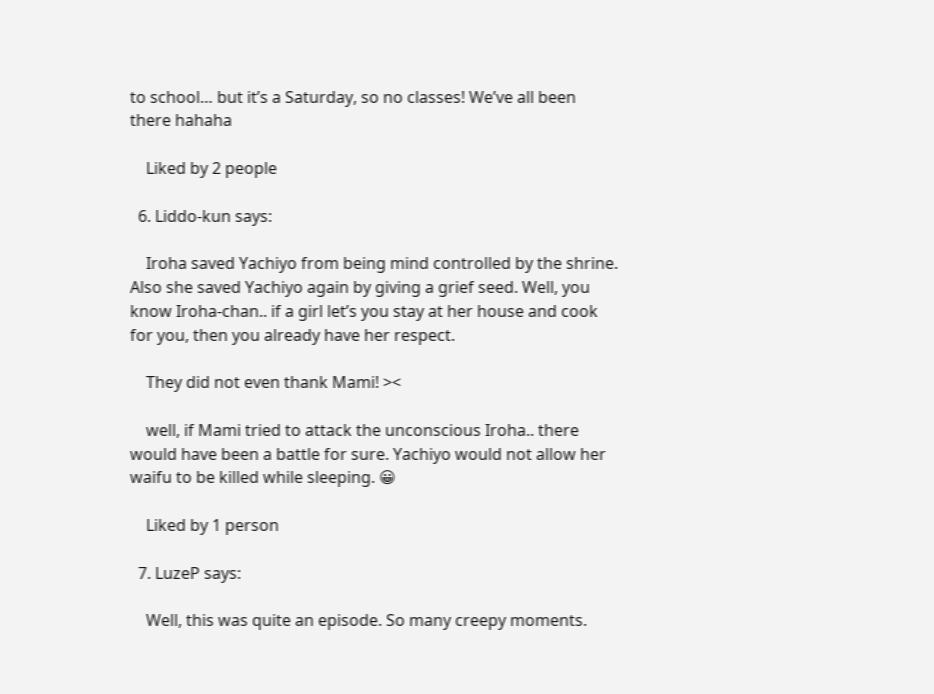to school… but it’s a Saturday, so no classes! We’ve all been there hahaha

    Liked by 2 people

  6. Liddo-kun says:

    Iroha saved Yachiyo from being mind controlled by the shrine. Also she saved Yachiyo again by giving a grief seed. Well, you know Iroha-chan.. if a girl let’s you stay at her house and cook for you, then you already have her respect.

    They did not even thank Mami! ><

    well, if Mami tried to attack the unconscious Iroha.. there would have been a battle for sure. Yachiyo would not allow her waifu to be killed while sleeping. 😀

    Liked by 1 person

  7. LuzeP says:

    Well, this was quite an episode. So many creepy moments.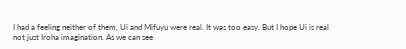I had a feeling neither of them, Ui and Mifuyu were real. It was too easy. But I hope Ui is real not just Iroha imagination. As we can see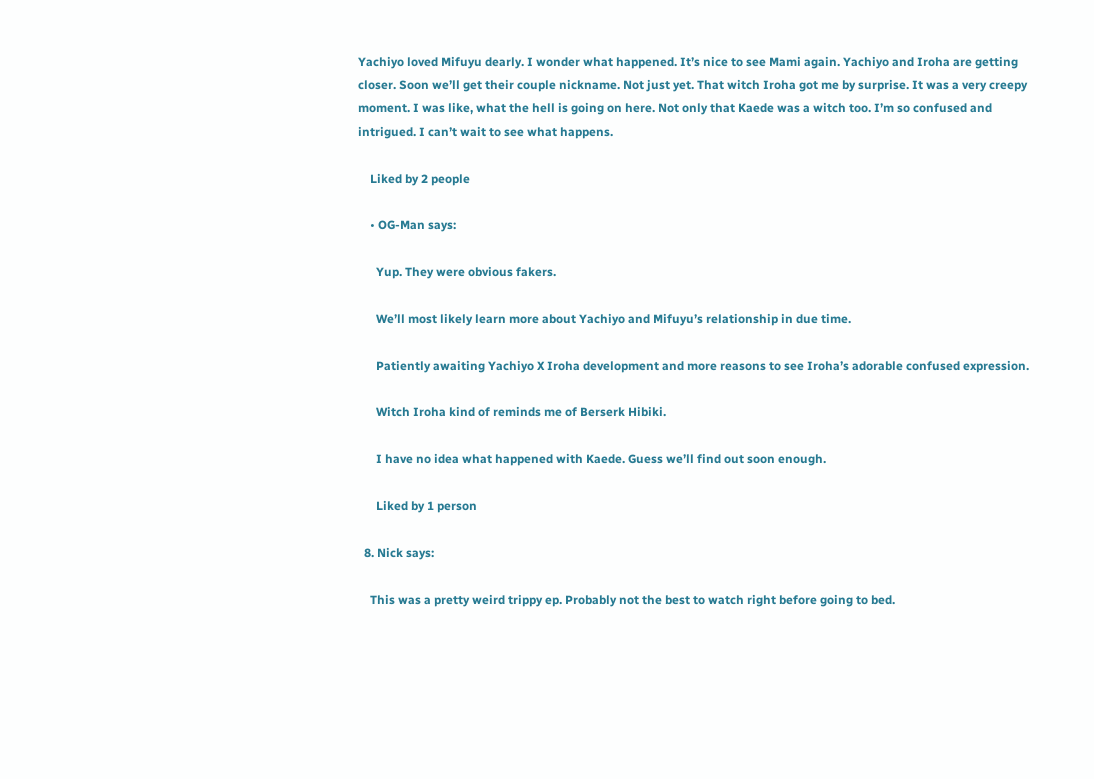Yachiyo loved Mifuyu dearly. I wonder what happened. It’s nice to see Mami again. Yachiyo and Iroha are getting closer. Soon we’ll get their couple nickname. Not just yet. That witch Iroha got me by surprise. It was a very creepy moment. I was like, what the hell is going on here. Not only that Kaede was a witch too. I’m so confused and intrigued. I can’t wait to see what happens.

    Liked by 2 people

    • OG-Man says:

      Yup. They were obvious fakers.

      We’ll most likely learn more about Yachiyo and Mifuyu’s relationship in due time.

      Patiently awaiting Yachiyo X Iroha development and more reasons to see Iroha’s adorable confused expression.

      Witch Iroha kind of reminds me of Berserk Hibiki.

      I have no idea what happened with Kaede. Guess we’ll find out soon enough.

      Liked by 1 person

  8. Nick says:

    This was a pretty weird trippy ep. Probably not the best to watch right before going to bed.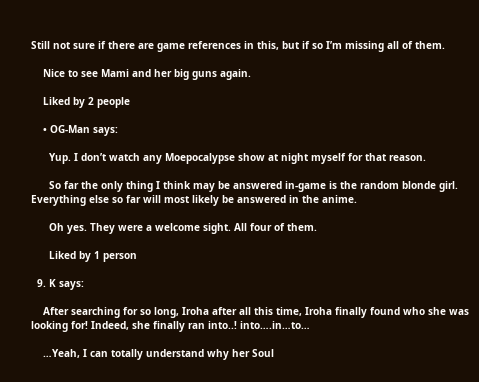Still not sure if there are game references in this, but if so I’m missing all of them.

    Nice to see Mami and her big guns again.

    Liked by 2 people

    • OG-Man says:

      Yup. I don’t watch any Moepocalypse show at night myself for that reason.

      So far the only thing I think may be answered in-game is the random blonde girl. Everything else so far will most likely be answered in the anime.

      Oh yes. They were a welcome sight. All four of them.

      Liked by 1 person

  9. K says:

    After searching for so long, Iroha after all this time, Iroha finally found who she was looking for! Indeed, she finally ran into..! into….in…to…

    …Yeah, I can totally understand why her Soul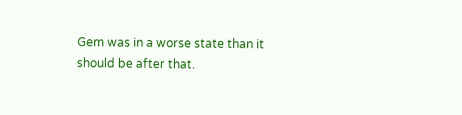Gem was in a worse state than it should be after that.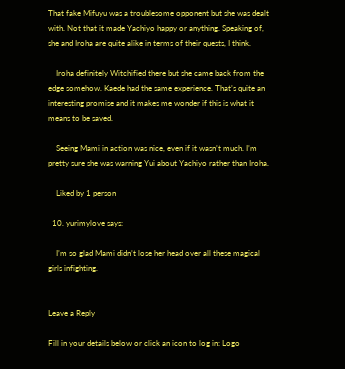That fake Mifuyu was a troublesome opponent but she was dealt with. Not that it made Yachiyo happy or anything. Speaking of, she and Iroha are quite alike in terms of their quests, I think.

    Iroha definitely Witchified there but she came back from the edge somehow. Kaede had the same experience. That’s quite an interesting promise and it makes me wonder if this is what it means to be saved.

    Seeing Mami in action was nice, even if it wasn’t much. I’m pretty sure she was warning Yui about Yachiyo rather than Iroha.

    Liked by 1 person

  10. yurimylove says:

    I’m so glad Mami didn’t lose her head over all these magical girls infighting.


Leave a Reply

Fill in your details below or click an icon to log in: Logo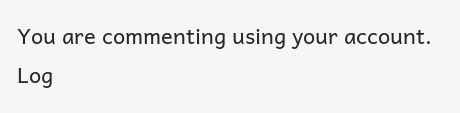You are commenting using your account. Log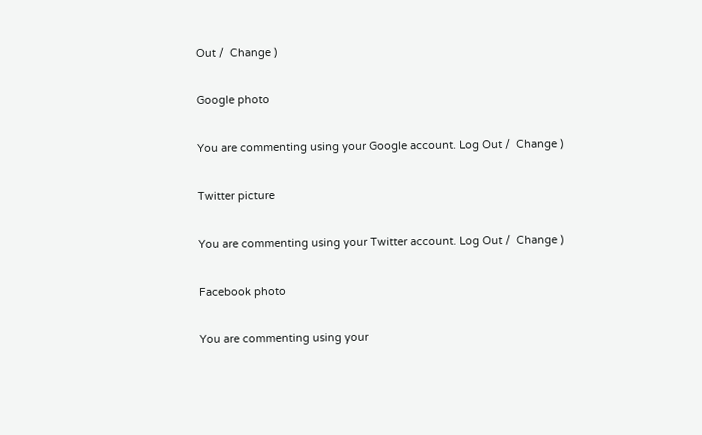Out /  Change )

Google photo

You are commenting using your Google account. Log Out /  Change )

Twitter picture

You are commenting using your Twitter account. Log Out /  Change )

Facebook photo

You are commenting using your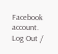Facebook account. Log Out /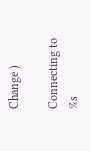Change )

Connecting to %s